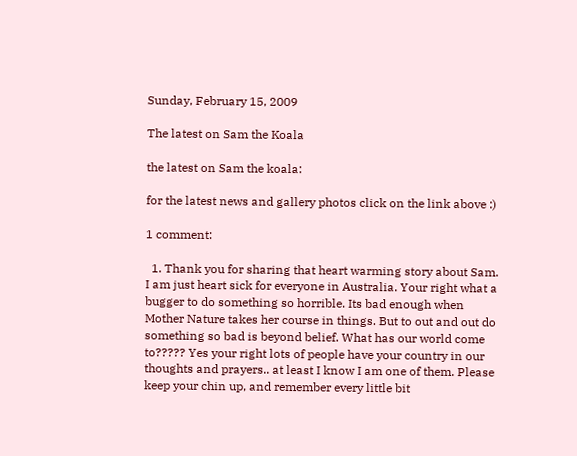Sunday, February 15, 2009

The latest on Sam the Koala

the latest on Sam the koala:

for the latest news and gallery photos click on the link above :)

1 comment:

  1. Thank you for sharing that heart warming story about Sam. I am just heart sick for everyone in Australia. Your right what a bugger to do something so horrible. Its bad enough when Mother Nature takes her course in things. But to out and out do something so bad is beyond belief. What has our world come to????? Yes your right lots of people have your country in our thoughts and prayers.. at least I know I am one of them. Please keep your chin up, and remember every little bit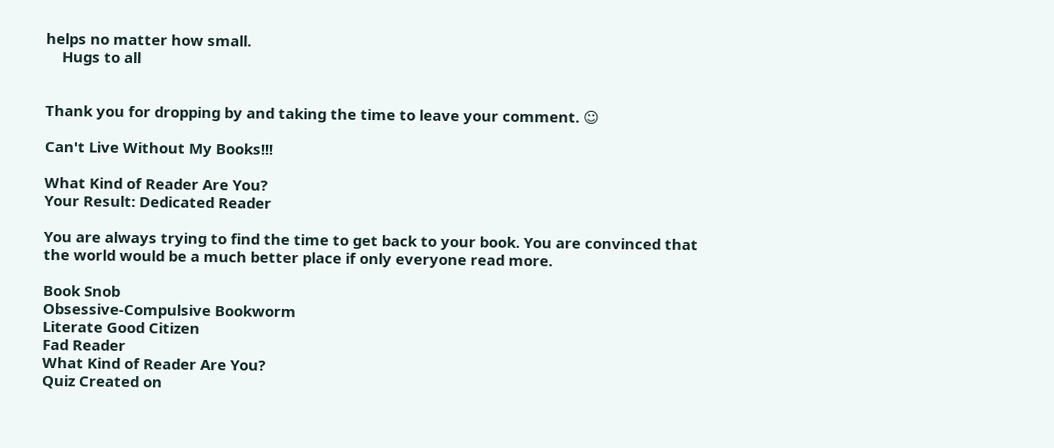helps no matter how small.
    Hugs to all


Thank you for dropping by and taking the time to leave your comment. ☺

Can't Live Without My Books!!!

What Kind of Reader Are You?
Your Result: Dedicated Reader

You are always trying to find the time to get back to your book. You are convinced that the world would be a much better place if only everyone read more.

Book Snob
Obsessive-Compulsive Bookworm
Literate Good Citizen
Fad Reader
What Kind of Reader Are You?
Quiz Created on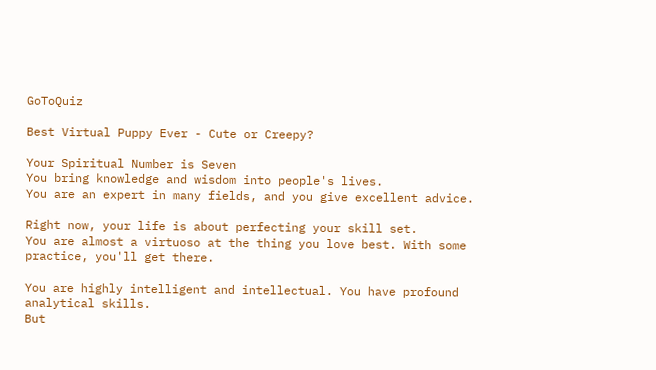GoToQuiz

Best Virtual Puppy Ever - Cute or Creepy?

Your Spiritual Number is Seven
You bring knowledge and wisdom into people's lives.
You are an expert in many fields, and you give excellent advice.

Right now, your life is about perfecting your skill set.
You are almost a virtuoso at the thing you love best. With some practice, you'll get there.

You are highly intelligent and intellectual. You have profound analytical skills.
But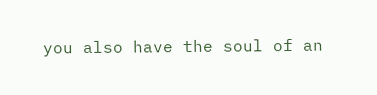you also have the soul of an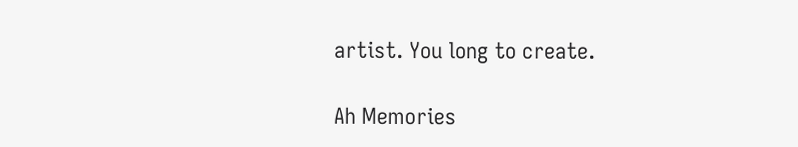artist. You long to create.

Ah Memories